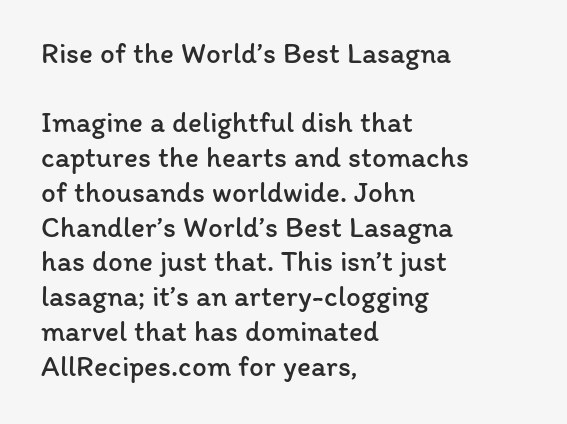Rise of the World’s Best Lasagna

Imagine a delightful dish that captures the hearts and stomachs of thousands worldwide. John Chandler’s World’s Best Lasagna has done just that. This isn’t just lasagna; it’s an artery-clogging marvel that has dominated AllRecipes.com for years,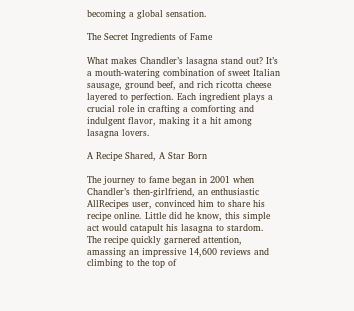becoming a global sensation.

The Secret Ingredients of Fame

What makes Chandler’s lasagna stand out? It’s a mouth-watering combination of sweet Italian sausage, ground beef, and rich ricotta cheese layered to perfection. Each ingredient plays a crucial role in crafting a comforting and indulgent flavor, making it a hit among lasagna lovers.

A Recipe Shared, A Star Born

The journey to fame began in 2001 when Chandler’s then-girlfriend, an enthusiastic AllRecipes user, convinced him to share his recipe online. Little did he know, this simple act would catapult his lasagna to stardom. The recipe quickly garnered attention, amassing an impressive 14,600 reviews and climbing to the top of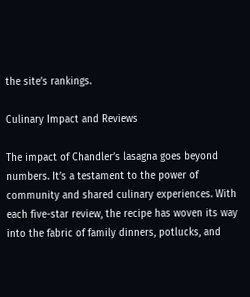the site’s rankings.

Culinary Impact and Reviews

The impact of Chandler’s lasagna goes beyond numbers. It’s a testament to the power of community and shared culinary experiences. With each five-star review, the recipe has woven its way into the fabric of family dinners, potlucks, and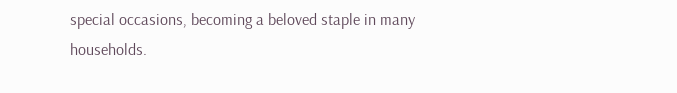special occasions, becoming a beloved staple in many households.